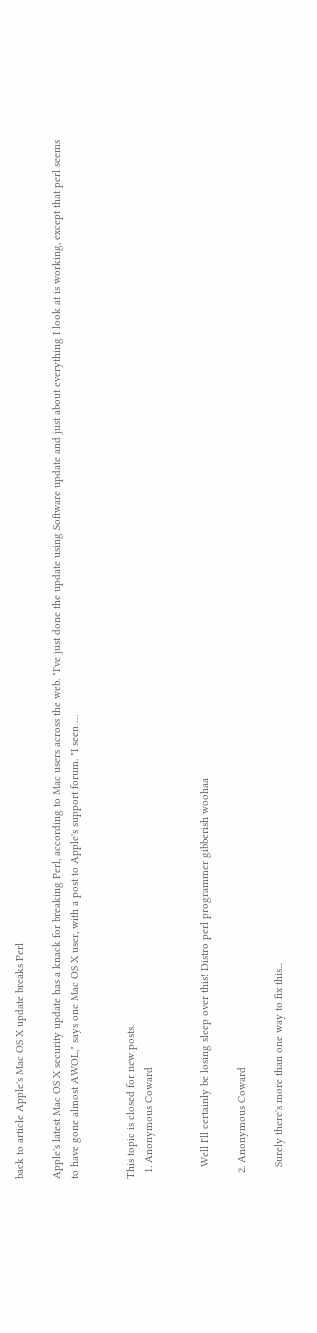back to article Apple's Mac OS X update breaks Perl

Apple's latest Mac OS X security update has a knack for breaking Perl, according to Mac users across the web. "I've just done the update using Software update and just about everything I look at is working, except that perl seems to have gone almost AWOL," says one Mac OS X user, with a post to Apple's support forum. "I seen …


This topic is closed for new posts.
  1. Anonymous Coward


    Well I'll certainly be losing sleep over this! Distro perl programmer gibberish woohaa

  2. Anonymous Coward

    Surely there's more than one way to fix this...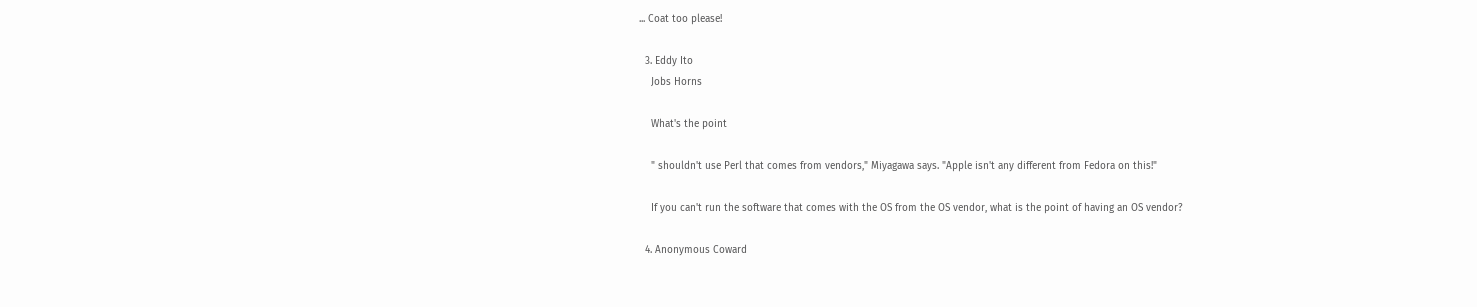... Coat too please!

  3. Eddy Ito
    Jobs Horns

    What's the point

    " shouldn't use Perl that comes from vendors," Miyagawa says. "Apple isn't any different from Fedora on this!"

    If you can't run the software that comes with the OS from the OS vendor, what is the point of having an OS vendor?

  4. Anonymous Coward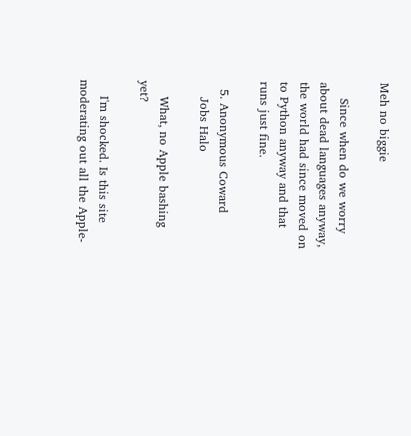Meh no biggie

    Since when do we worry about dead languages anyway, the world had since moved on to Python anyway and that runs just fine.

  5. Anonymous Coward
    Jobs Halo

    What, no Apple bashing yet?

    I'm shocked. Is this site moderating out all the Apple-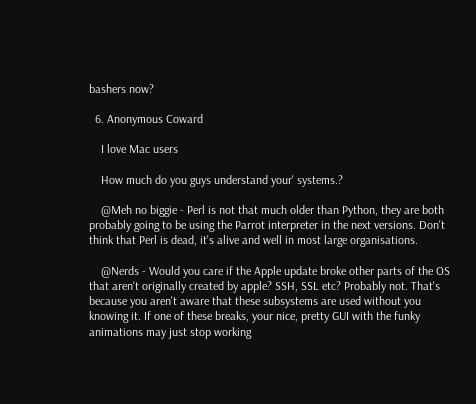bashers now?

  6. Anonymous Coward

    I love Mac users

    How much do you guys understand your' systems.?

    @Meh no biggie - Perl is not that much older than Python, they are both probably going to be using the Parrot interpreter in the next versions. Don't think that Perl is dead, it's alive and well in most large organisations.

    @Nerds - Would you care if the Apple update broke other parts of the OS that aren't originally created by apple? SSH, SSL etc? Probably not. That's because you aren't aware that these subsystems are used without you knowing it. If one of these breaks, your nice, pretty GUI with the funky animations may just stop working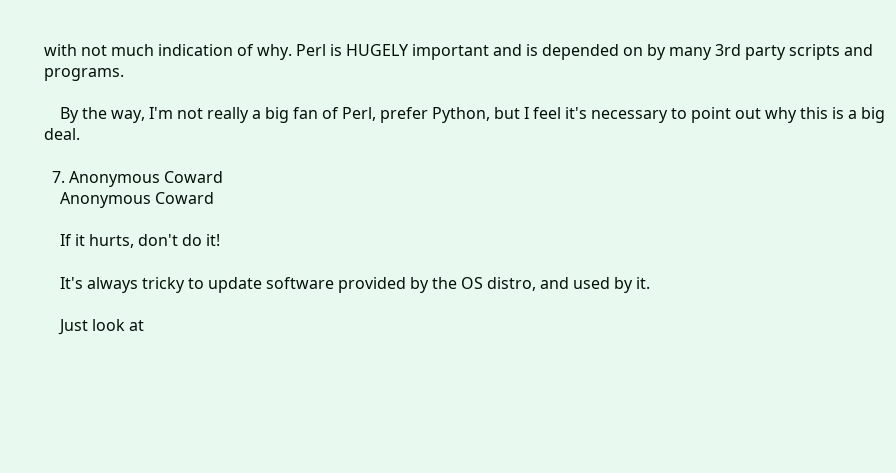with not much indication of why. Perl is HUGELY important and is depended on by many 3rd party scripts and programs.

    By the way, I'm not really a big fan of Perl, prefer Python, but I feel it's necessary to point out why this is a big deal.

  7. Anonymous Coward
    Anonymous Coward

    If it hurts, don't do it!

    It's always tricky to update software provided by the OS distro, and used by it.

    Just look at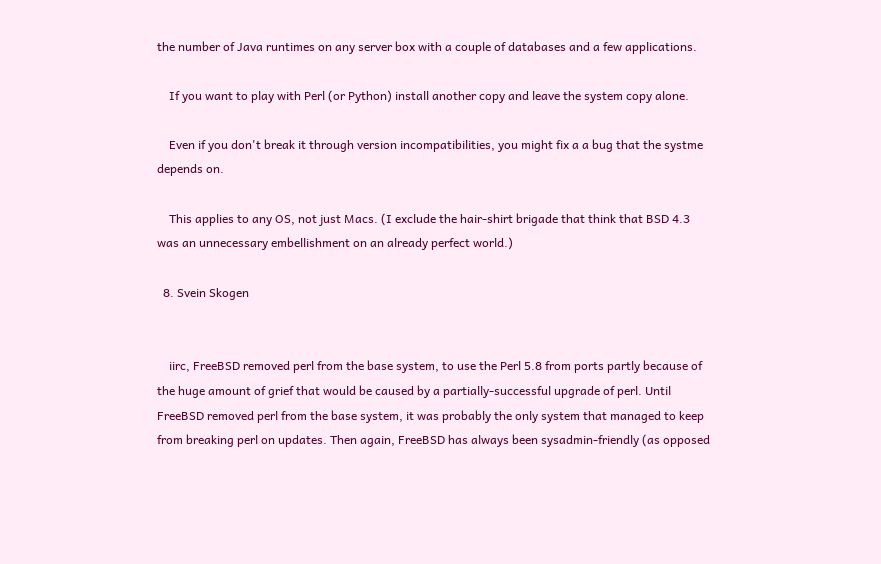the number of Java runtimes on any server box with a couple of databases and a few applications.

    If you want to play with Perl (or Python) install another copy and leave the system copy alone.

    Even if you don't break it through version incompatibilities, you might fix a a bug that the systme depends on.

    This applies to any OS, not just Macs. (I exclude the hair-shirt brigade that think that BSD 4.3 was an unnecessary embellishment on an already perfect world.)

  8. Svein Skogen


    iirc, FreeBSD removed perl from the base system, to use the Perl 5.8 from ports partly because of the huge amount of grief that would be caused by a partially-successful upgrade of perl. Until FreeBSD removed perl from the base system, it was probably the only system that managed to keep from breaking perl on updates. Then again, FreeBSD has always been sysadmin-friendly (as opposed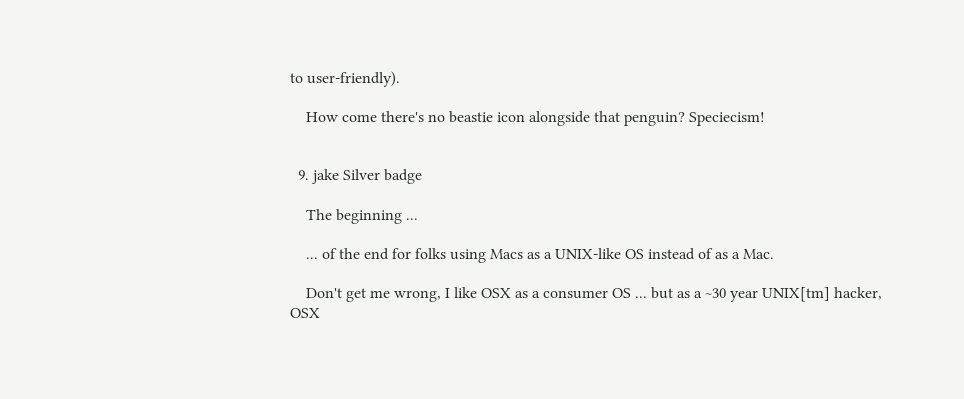to user-friendly).

    How come there's no beastie icon alongside that penguin? Speciecism!


  9. jake Silver badge

    The beginning ...

    ... of the end for folks using Macs as a UNIX-like OS instead of as a Mac.

    Don't get me wrong, I like OSX as a consumer OS ... but as a ~30 year UNIX[tm] hacker, OSX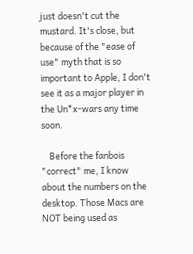just doesn't cut the mustard. It's close, but because of the "ease of use" myth that is so important to Apple, I don't see it as a major player in the Un*x-wars any time soon.

    Before the fanbois "correct" me, I know about the numbers on the desktop. Those Macs are NOT being used as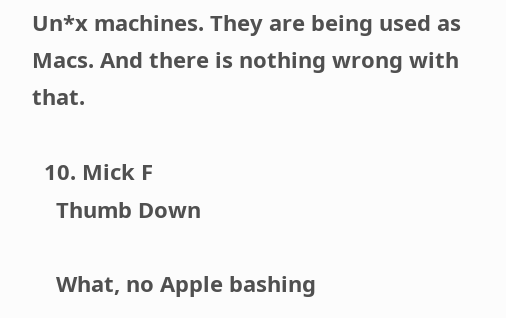Un*x machines. They are being used as Macs. And there is nothing wrong with that.

  10. Mick F
    Thumb Down

    What, no Apple bashing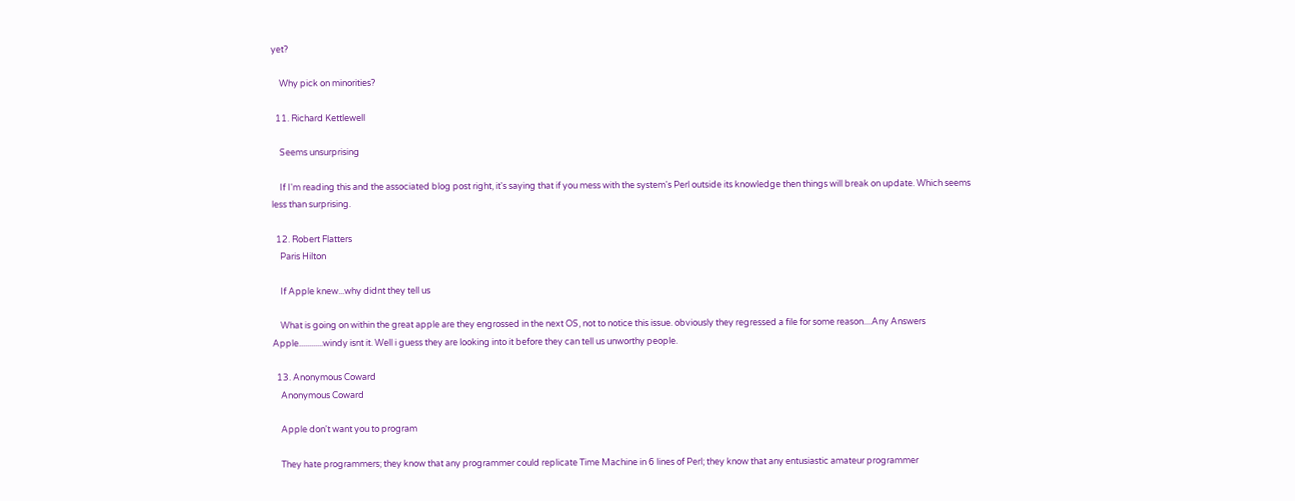yet?

    Why pick on minorities?

  11. Richard Kettlewell

    Seems unsurprising

    If I'm reading this and the associated blog post right, it's saying that if you mess with the system's Perl outside its knowledge then things will break on update. Which seems less than surprising.

  12. Robert Flatters
    Paris Hilton

    If Apple knew...why didnt they tell us

    What is going on within the great apple are they engrossed in the next OS, not to notice this issue. obviously they regressed a file for some reason....Any Answers Apple............windy isnt it. Well i guess they are looking into it before they can tell us unworthy people.

  13. Anonymous Coward
    Anonymous Coward

    Apple don't want you to program

    They hate programmers; they know that any programmer could replicate Time Machine in 6 lines of Perl; they know that any entusiastic amateur programmer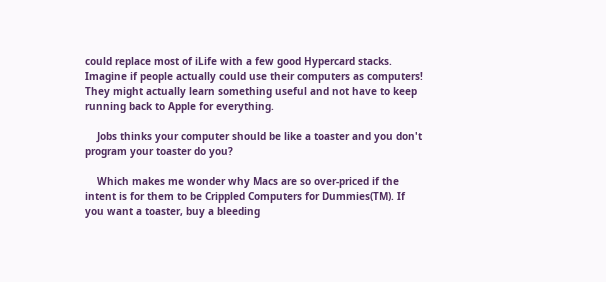could replace most of iLife with a few good Hypercard stacks. Imagine if people actually could use their computers as computers! They might actually learn something useful and not have to keep running back to Apple for everything.

    Jobs thinks your computer should be like a toaster and you don't program your toaster do you?

    Which makes me wonder why Macs are so over-priced if the intent is for them to be Crippled Computers for Dummies(TM). If you want a toaster, buy a bleeding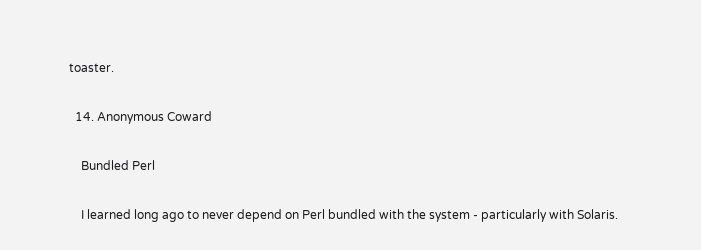toaster.

  14. Anonymous Coward

    Bundled Perl

    I learned long ago to never depend on Perl bundled with the system - particularly with Solaris.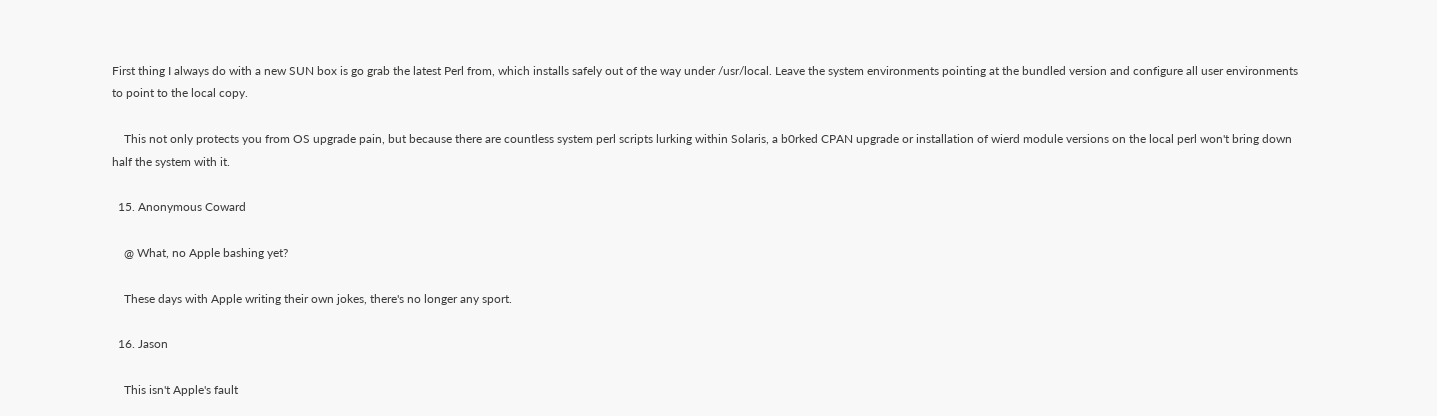First thing I always do with a new SUN box is go grab the latest Perl from, which installs safely out of the way under /usr/local. Leave the system environments pointing at the bundled version and configure all user environments to point to the local copy.

    This not only protects you from OS upgrade pain, but because there are countless system perl scripts lurking within Solaris, a b0rked CPAN upgrade or installation of wierd module versions on the local perl won't bring down half the system with it.

  15. Anonymous Coward

    @ What, no Apple bashing yet?

    These days with Apple writing their own jokes, there's no longer any sport.

  16. Jason

    This isn't Apple's fault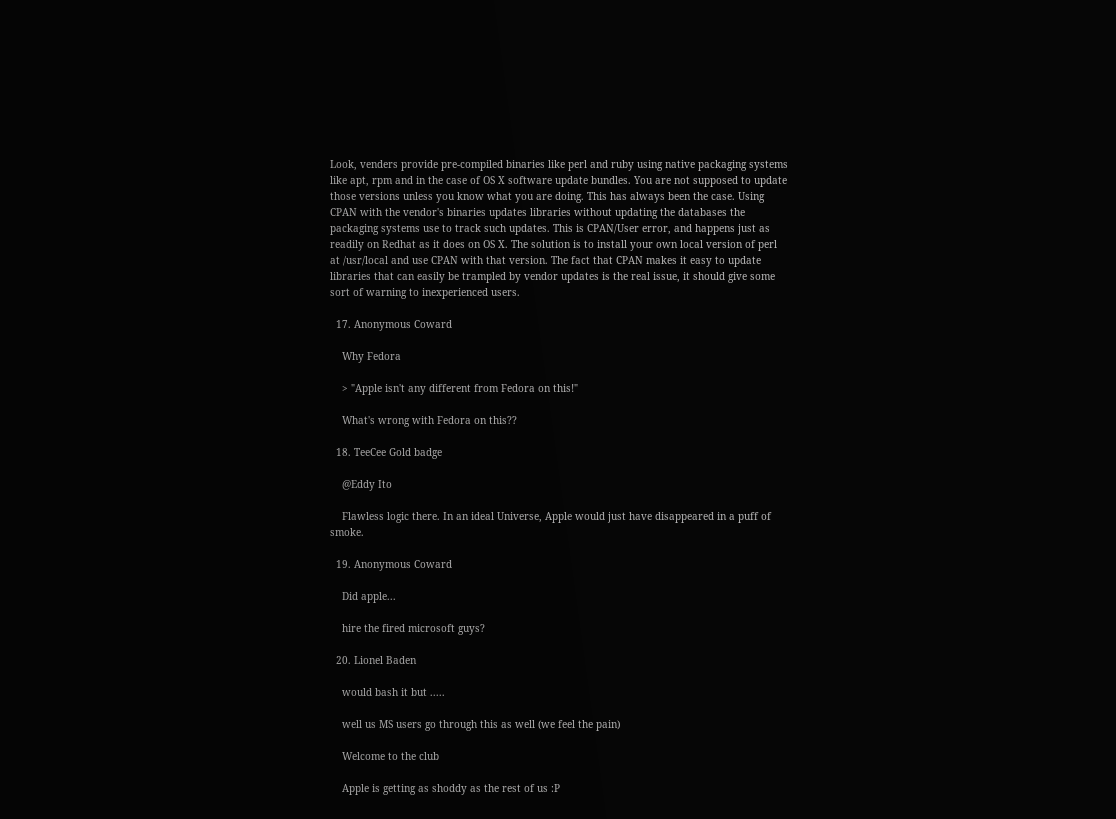Look, venders provide pre-compiled binaries like perl and ruby using native packaging systems like apt, rpm and in the case of OS X software update bundles. You are not supposed to update those versions unless you know what you are doing. This has always been the case. Using CPAN with the vendor's binaries updates libraries without updating the databases the packaging systems use to track such updates. This is CPAN/User error, and happens just as readily on Redhat as it does on OS X. The solution is to install your own local version of perl at /usr/local and use CPAN with that version. The fact that CPAN makes it easy to update libraries that can easily be trampled by vendor updates is the real issue, it should give some sort of warning to inexperienced users.

  17. Anonymous Coward

    Why Fedora

    > "Apple isn't any different from Fedora on this!"

    What's wrong with Fedora on this??

  18. TeeCee Gold badge

    @Eddy Ito

    Flawless logic there. In an ideal Universe, Apple would just have disappeared in a puff of smoke.

  19. Anonymous Coward

    Did apple...

    hire the fired microsoft guys?

  20. Lionel Baden

    would bash it but .....

    well us MS users go through this as well (we feel the pain)

    Welcome to the club

    Apple is getting as shoddy as the rest of us :P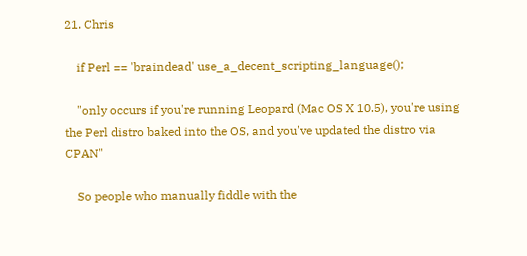21. Chris

    if Perl == 'braindead' use_a_decent_scripting_language();

    "only occurs if you're running Leopard (Mac OS X 10.5), you're using the Perl distro baked into the OS, and you've updated the distro via CPAN"

    So people who manually fiddle with the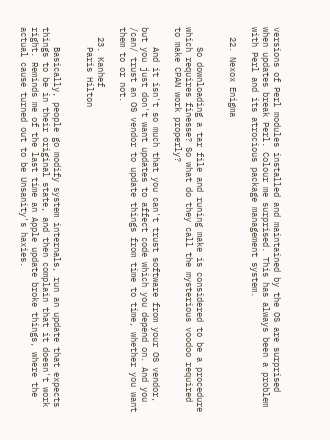versions of Perl modules installed and maintained by the OS are surprised when updates break Perl. Colour me surprised. This has always been a problem with Perl and its atrocious package management system.

  22. Nexox Enigma


    So downloading a tar file and runing make is considered to be a procedure which requires finesse? So what do they call the mysterious voodoo required to make CPAN work properly?

    And it isn't so much that you can't trust software from your OS vendor, but you just don't want updates to affect code which you depend on. And you /can/ trust an OS vendor to update things from time to time, whether you want them to or not.

  23. Kanhef
    Paris Hilton


    Basically, people go modify system internals, run an update that expects things to be in their original state, and then complain that it doesn't work right. Reminds me of the last time an Apple update broke things, where the actual cause turned out to be Unsanity's haxies.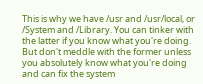This is why we have /usr and /usr/local, or /System and /Library. You can tinker with the latter if you know what you're doing. But don't meddle with the former unless you absolutely know what you're doing and can fix the system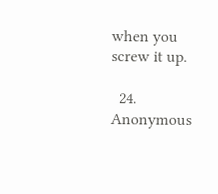when you screw it up.

  24. Anonymous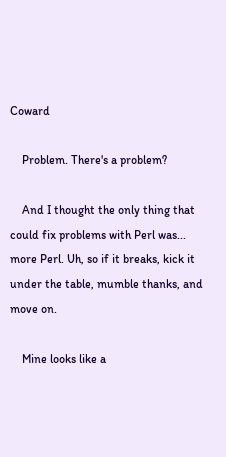Coward

    Problem. There's a problem?

    And I thought the only thing that could fix problems with Perl was... more Perl. Uh, so if it breaks, kick it under the table, mumble thanks, and move on.

    Mine looks like a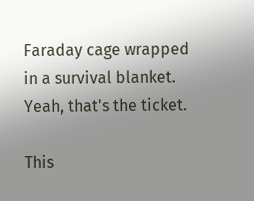Faraday cage wrapped in a survival blanket. Yeah, that's the ticket.

This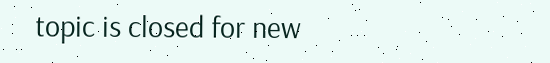topic is closed for new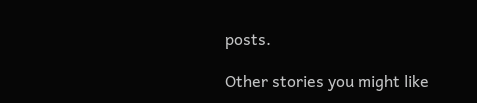posts.

Other stories you might like